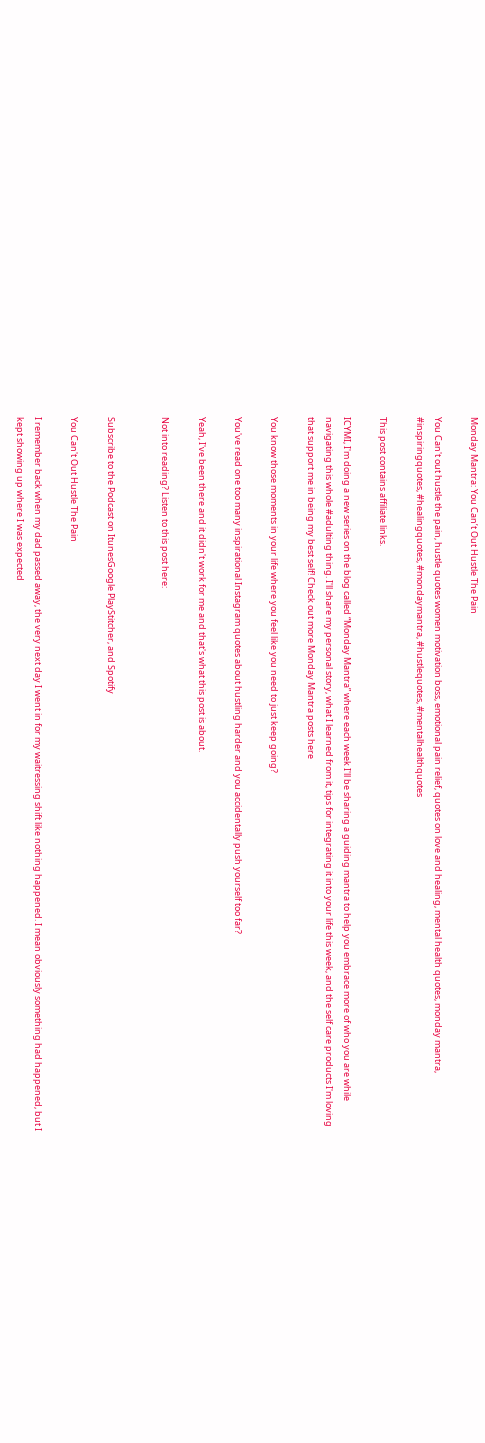Monday Mantra: You Can’t Out Hustle The Pain

You Can't out hustle the pain, hustle quotes women motivation boss, emotional pain relief, quotes on love and healing, mental health quotes, monday mantra, #inspiringquotes, #healingquotes, #mondaymantra, #hustlequotes, #mentalhealthquotes

This post contains affiliate links.

ICYMI, I'm doing a new series on the blog called “Monday Mantra” where each week I'll be sharing a guiding mantra to help you embrace more of who you are while navigating this whole #adulting thing. I'll share my personal story, what I learned from it, tips for integrating it into your life this week, and the self care products I'm loving that support me in being my best self! Check out more Monday Mantra posts here

You know those moments in your life where you feel like you need to just keep going?

You've read one too many inspirational Instagram quotes about hustling harder and you accidentally push yourself too far?

Yeah, I've been there and it didn't work for me and that's what this post is about.

Not into reading? Listen to this post here:


Subscribe to the Podcast on ItunesGoogle PlayStitcher, and Spotify

You Can't Out Hustle The Pain

I remember back when my dad passed away, the very next day I went in for my waitressing shift like nothing happened. I mean obviously something had happened, but I kept showing up where I was expected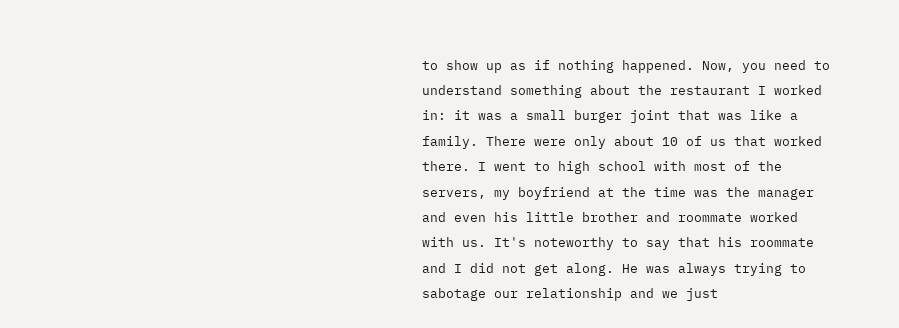to show up as if nothing happened. Now, you need to understand something about the restaurant I worked in: it was a small burger joint that was like a family. There were only about 10 of us that worked there. I went to high school with most of the servers, my boyfriend at the time was the manager and even his little brother and roommate worked with us. It's noteworthy to say that his roommate and I did not get along. He was always trying to sabotage our relationship and we just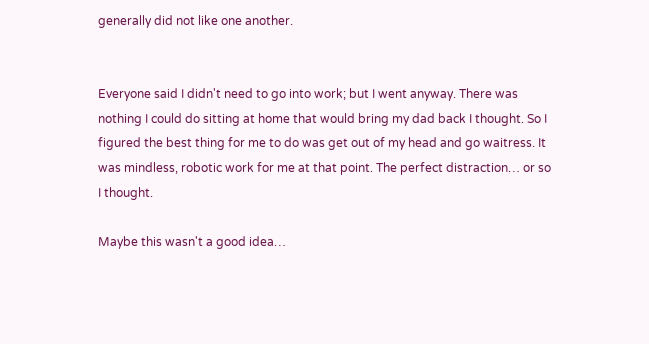generally did not like one another.


Everyone said I didn't need to go into work; but I went anyway. There was nothing I could do sitting at home that would bring my dad back I thought. So I figured the best thing for me to do was get out of my head and go waitress. It was mindless, robotic work for me at that point. The perfect distraction… or so I thought.

Maybe this wasn't a good idea…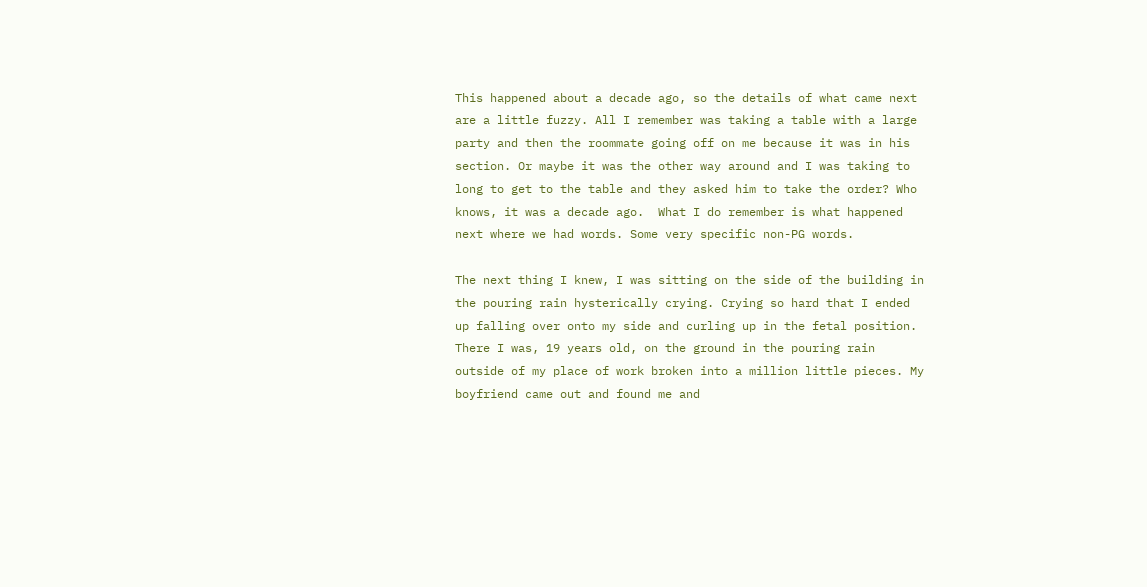This happened about a decade ago, so the details of what came next are a little fuzzy. All I remember was taking a table with a large party and then the roommate going off on me because it was in his section. Or maybe it was the other way around and I was taking to long to get to the table and they asked him to take the order? Who knows, it was a decade ago.  What I do remember is what happened next where we had words. Some very specific non-PG words.

The next thing I knew, I was sitting on the side of the building in the pouring rain hysterically crying. Crying so hard that I ended up falling over onto my side and curling up in the fetal position. There I was, 19 years old, on the ground in the pouring rain outside of my place of work broken into a million little pieces. My boyfriend came out and found me and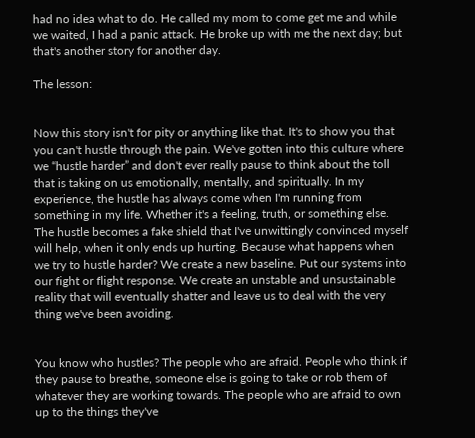had no idea what to do. He called my mom to come get me and while we waited, I had a panic attack. He broke up with me the next day; but that's another story for another day.

The lesson:


Now this story isn't for pity or anything like that. It's to show you that you can't hustle through the pain. We've gotten into this culture where we “hustle harder” and don't ever really pause to think about the toll that is taking on us emotionally, mentally, and spiritually. In my experience, the hustle has always come when I'm running from something in my life. Whether it's a feeling, truth, or something else. The hustle becomes a fake shield that I've unwittingly convinced myself will help, when it only ends up hurting. Because what happens when we try to hustle harder? We create a new baseline. Put our systems into our fight or flight response. We create an unstable and unsustainable reality that will eventually shatter and leave us to deal with the very thing we've been avoiding.


You know who hustles? The people who are afraid. People who think if they pause to breathe, someone else is going to take or rob them of whatever they are working towards. The people who are afraid to own up to the things they've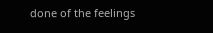done of the feelings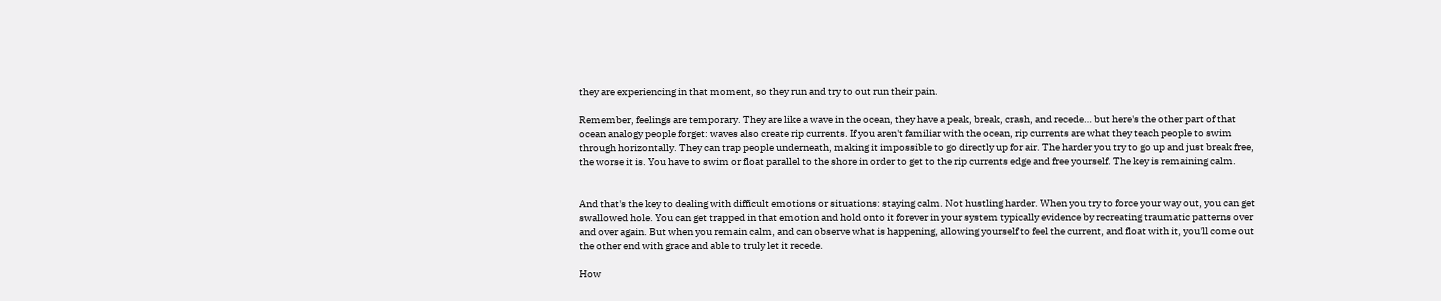they are experiencing in that moment, so they run and try to out run their pain.

Remember, feelings are temporary. They are like a wave in the ocean, they have a peak, break, crash, and recede… but here's the other part of that ocean analogy people forget: waves also create rip currents. If you aren't familiar with the ocean, rip currents are what they teach people to swim through horizontally. They can trap people underneath, making it impossible to go directly up for air. The harder you try to go up and just break free, the worse it is. You have to swim or float parallel to the shore in order to get to the rip currents edge and free yourself. The key is remaining calm.


And that's the key to dealing with difficult emotions or situations: staying calm. Not hustling harder. When you try to force your way out, you can get swallowed hole. You can get trapped in that emotion and hold onto it forever in your system typically evidence by recreating traumatic patterns over and over again. But when you remain calm, and can observe what is happening, allowing yourself to feel the current, and float with it, you'll come out the other end with grace and able to truly let it recede.

How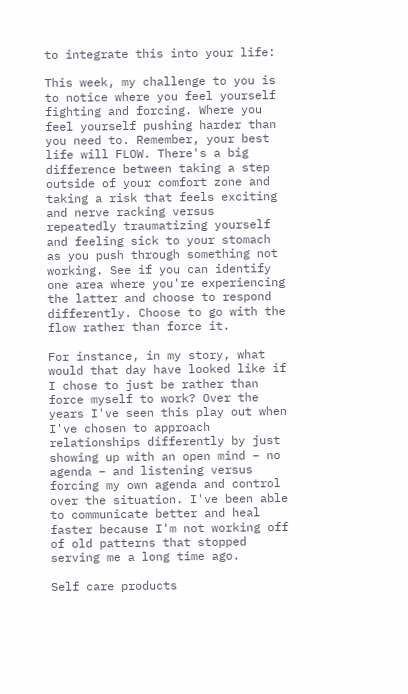to integrate this into your life:

This week, my challenge to you is to notice where you feel yourself fighting and forcing. Where you feel yourself pushing harder than you need to. Remember, your best life will FLOW. There's a big difference between taking a step outside of your comfort zone and taking a risk that feels exciting and nerve racking versus repeatedly traumatizing yourself and feeling sick to your stomach as you push through something not working. See if you can identify one area where you're experiencing the latter and choose to respond differently. Choose to go with the flow rather than force it.

For instance, in my story, what would that day have looked like if I chose to just be rather than force myself to work? Over the years I've seen this play out when I've chosen to approach relationships differently by just showing up with an open mind – no agenda – and listening versus forcing my own agenda and control over the situation. I've been able to communicate better and heal faster because I'm not working off of old patterns that stopped serving me a long time ago.

Self care products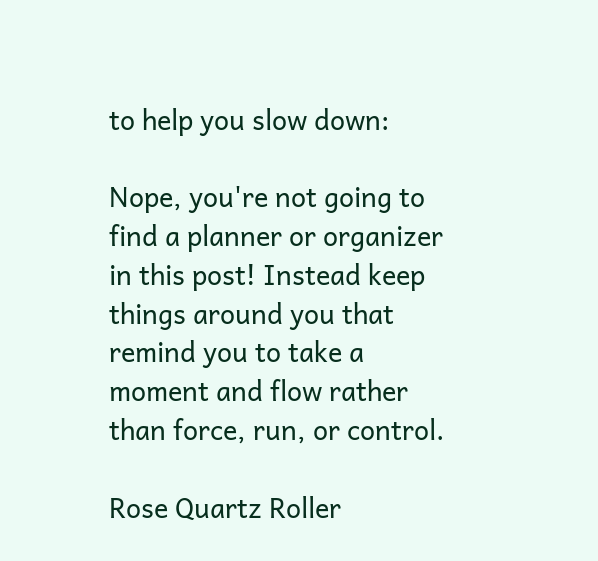to help you slow down:

Nope, you're not going to find a planner or organizer in this post! Instead keep things around you that remind you to take a moment and flow rather than force, run, or control.

Rose Quartz Roller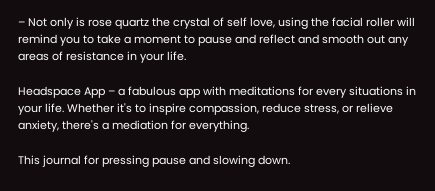– Not only is rose quartz the crystal of self love, using the facial roller will remind you to take a moment to pause and reflect and smooth out any areas of resistance in your life.

Headspace App – a fabulous app with meditations for every situations in your life. Whether it's to inspire compassion, reduce stress, or relieve anxiety, there's a mediation for everything.

This journal for pressing pause and slowing down.